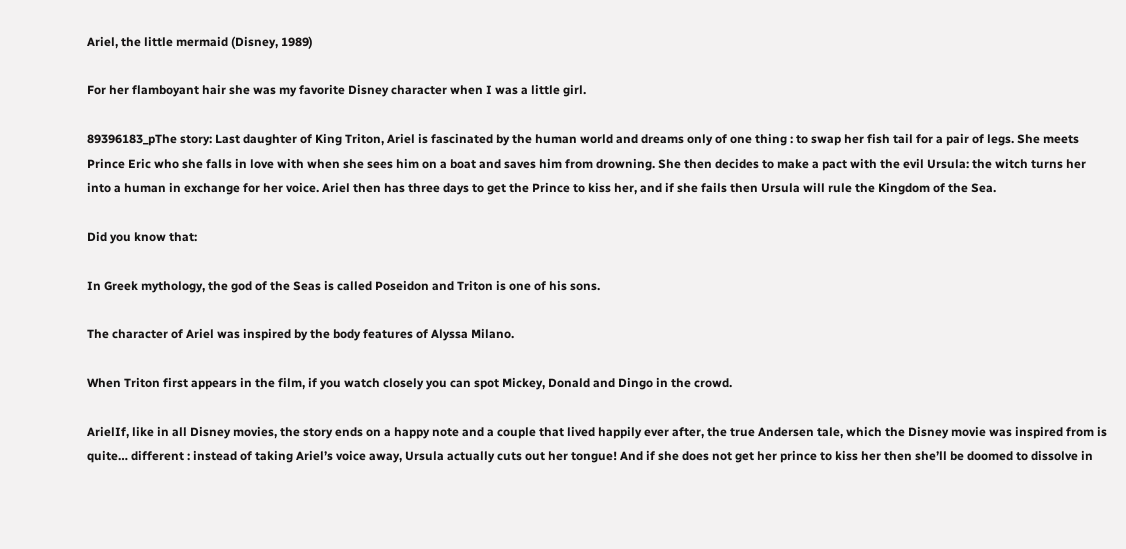Ariel, the little mermaid (Disney, 1989)

For her flamboyant hair she was my favorite Disney character when I was a little girl.

89396183_pThe story: Last daughter of King Triton, Ariel is fascinated by the human world and dreams only of one thing : to swap her fish tail for a pair of legs. She meets Prince Eric who she falls in love with when she sees him on a boat and saves him from drowning. She then decides to make a pact with the evil Ursula: the witch turns her into a human in exchange for her voice. Ariel then has three days to get the Prince to kiss her, and if she fails then Ursula will rule the Kingdom of the Sea.

Did you know that:

In Greek mythology, the god of the Seas is called Poseidon and Triton is one of his sons.

The character of Ariel was inspired by the body features of Alyssa Milano.

When Triton first appears in the film, if you watch closely you can spot Mickey, Donald and Dingo in the crowd.

ArielIf, like in all Disney movies, the story ends on a happy note and a couple that lived happily ever after, the true Andersen tale, which the Disney movie was inspired from is quite… different : instead of taking Ariel’s voice away, Ursula actually cuts out her tongue! And if she does not get her prince to kiss her then she’ll be doomed to dissolve in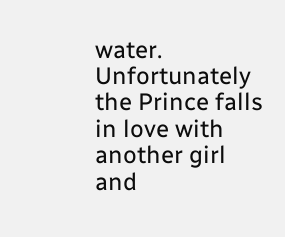water. Unfortunately the Prince falls in love with another girl and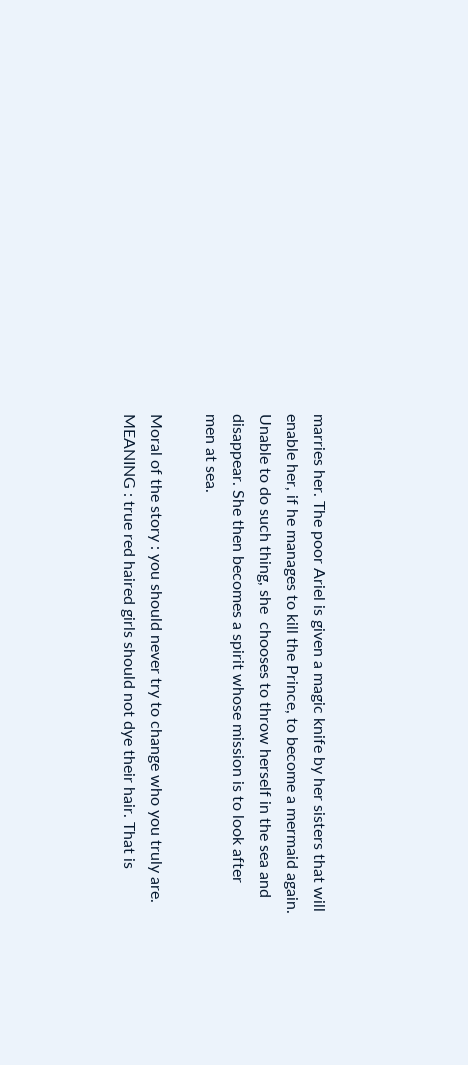marries her. The poor Ariel is given a magic knife by her sisters that will enable her, if he manages to kill the Prince, to become a mermaid again. Unable to do such thing, she  chooses to throw herself in the sea and disappear. She then becomes a spirit whose mission is to look after men at sea.

Moral of the story : you should never try to change who you truly are. MEANING : true red haired girls should not dye their hair. That is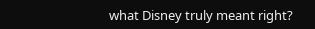what Disney truly meant right?